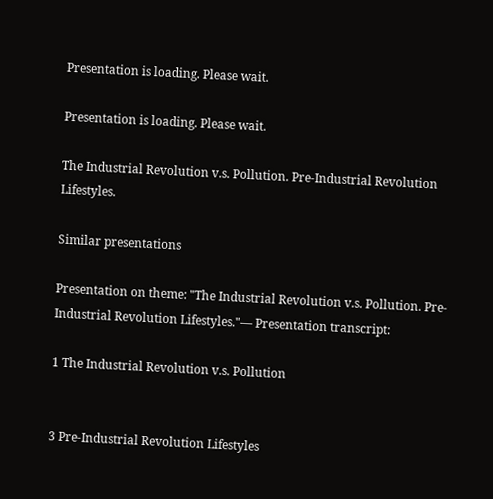Presentation is loading. Please wait.

Presentation is loading. Please wait.

The Industrial Revolution v.s. Pollution. Pre-Industrial Revolution Lifestyles.

Similar presentations

Presentation on theme: "The Industrial Revolution v.s. Pollution. Pre-Industrial Revolution Lifestyles."— Presentation transcript:

1 The Industrial Revolution v.s. Pollution


3 Pre-Industrial Revolution Lifestyles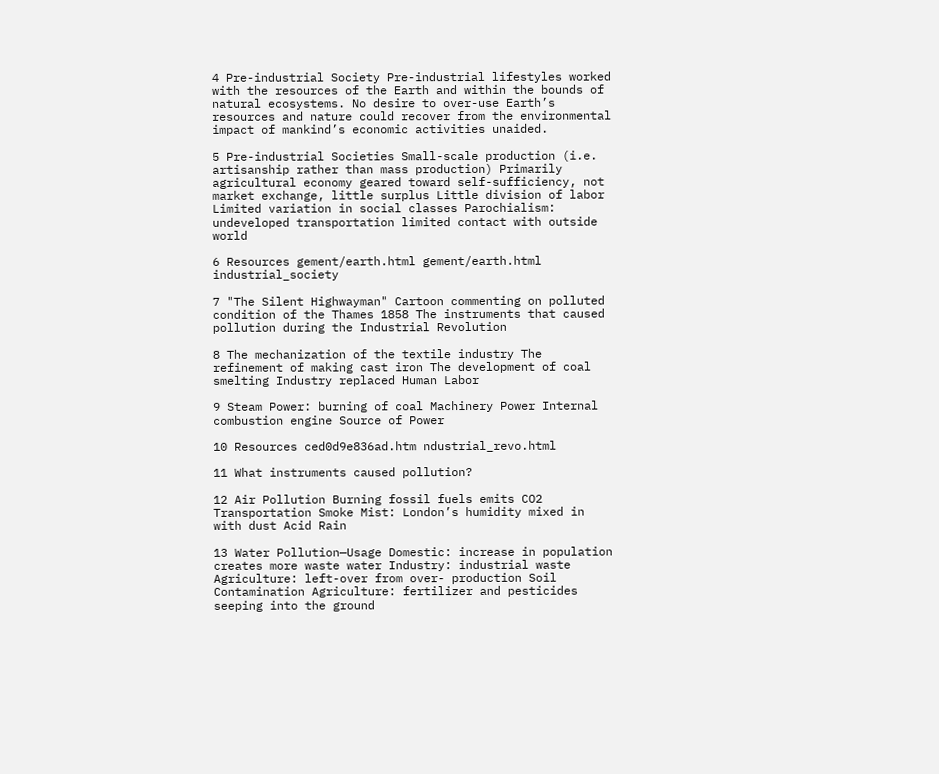4 Pre-industrial Society Pre-industrial lifestyles worked with the resources of the Earth and within the bounds of natural ecosystems. No desire to over-use Earth’s resources and nature could recover from the environmental impact of mankind’s economic activities unaided.

5 Pre-industrial Societies Small-scale production (i.e. artisanship rather than mass production) Primarily agricultural economy geared toward self-sufficiency, not market exchange, little surplus Little division of labor Limited variation in social classes Parochialism: undeveloped transportation limited contact with outside world

6 Resources gement/earth.html gement/earth.html industrial_society

7 "The Silent Highwayman" Cartoon commenting on polluted condition of the Thames 1858 The instruments that caused pollution during the Industrial Revolution

8 The mechanization of the textile industry The refinement of making cast iron The development of coal smelting Industry replaced Human Labor

9 Steam Power: burning of coal Machinery Power Internal combustion engine Source of Power

10 Resources ced0d9e836ad.htm ndustrial_revo.html

11 What instruments caused pollution?

12 Air Pollution Burning fossil fuels emits CO2 Transportation Smoke Mist: London’s humidity mixed in with dust Acid Rain

13 Water Pollution—Usage Domestic: increase in population creates more waste water Industry: industrial waste Agriculture: left-over from over- production Soil Contamination Agriculture: fertilizer and pesticides seeping into the ground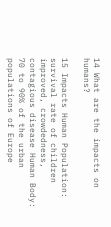14 What are the impacts on humans?

15 Impacts Human Population: survival rate of children improved, crowdedness, contagious disease Human Body: 70 to 90% of the urban populations of Europe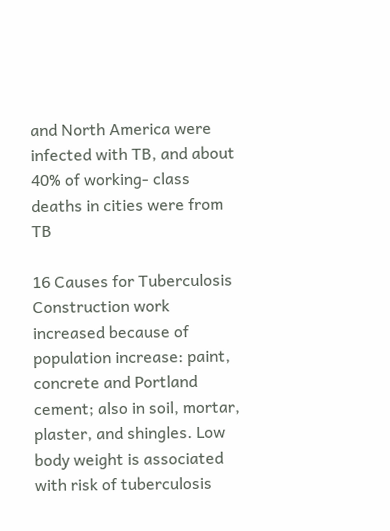and North America were infected with TB, and about 40% of working- class deaths in cities were from TB

16 Causes for Tuberculosis Construction work increased because of population increase: paint, concrete and Portland cement; also in soil, mortar, plaster, and shingles. Low body weight is associated with risk of tuberculosis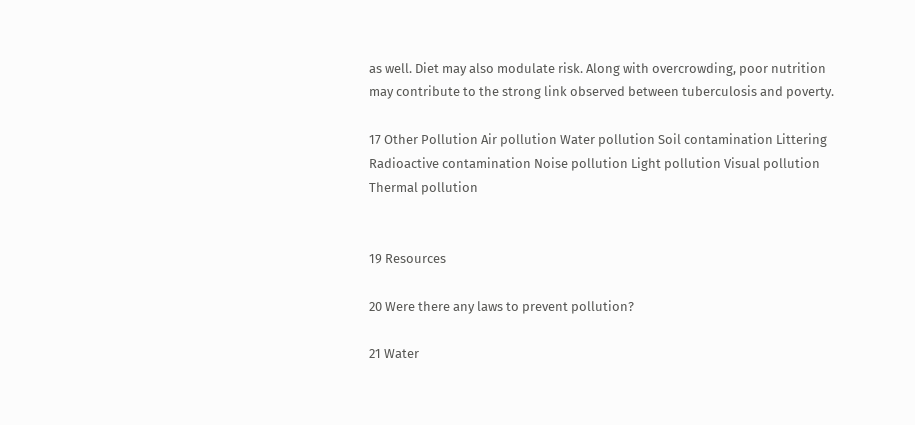as well. Diet may also modulate risk. Along with overcrowding, poor nutrition may contribute to the strong link observed between tuberculosis and poverty.

17 Other Pollution Air pollution Water pollution Soil contamination Littering Radioactive contamination Noise pollution Light pollution Visual pollution Thermal pollution


19 Resources

20 Were there any laws to prevent pollution?

21 Water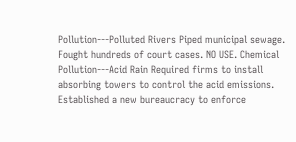Pollution---Polluted Rivers Piped municipal sewage. Fought hundreds of court cases. NO USE. Chemical Pollution---Acid Rain Required firms to install absorbing towers to control the acid emissions. Established a new bureaucracy to enforce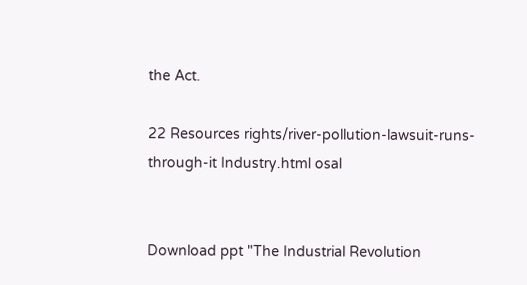the Act.

22 Resources rights/river-pollution-lawsuit-runs-through-it Industry.html osal


Download ppt "The Industrial Revolution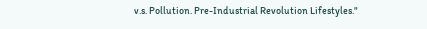v.s. Pollution. Pre-Industrial Revolution Lifestyles."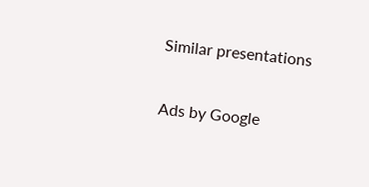Similar presentations

Ads by Google